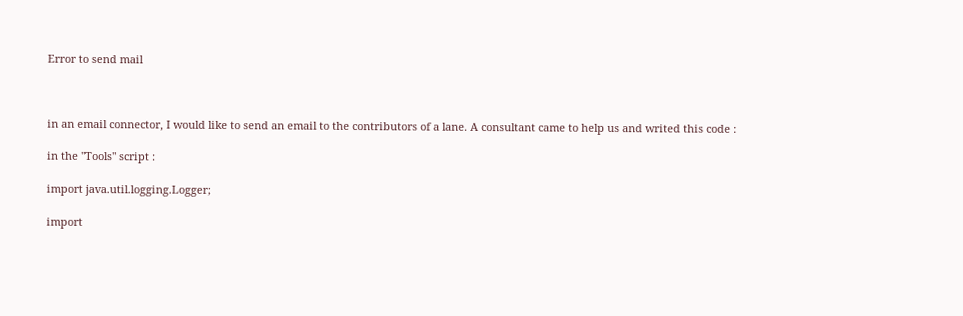Error to send mail



in an email connector, I would like to send an email to the contributors of a lane. A consultant came to help us and writed this code :

in the "Tools" script :

import java.util.logging.Logger;

import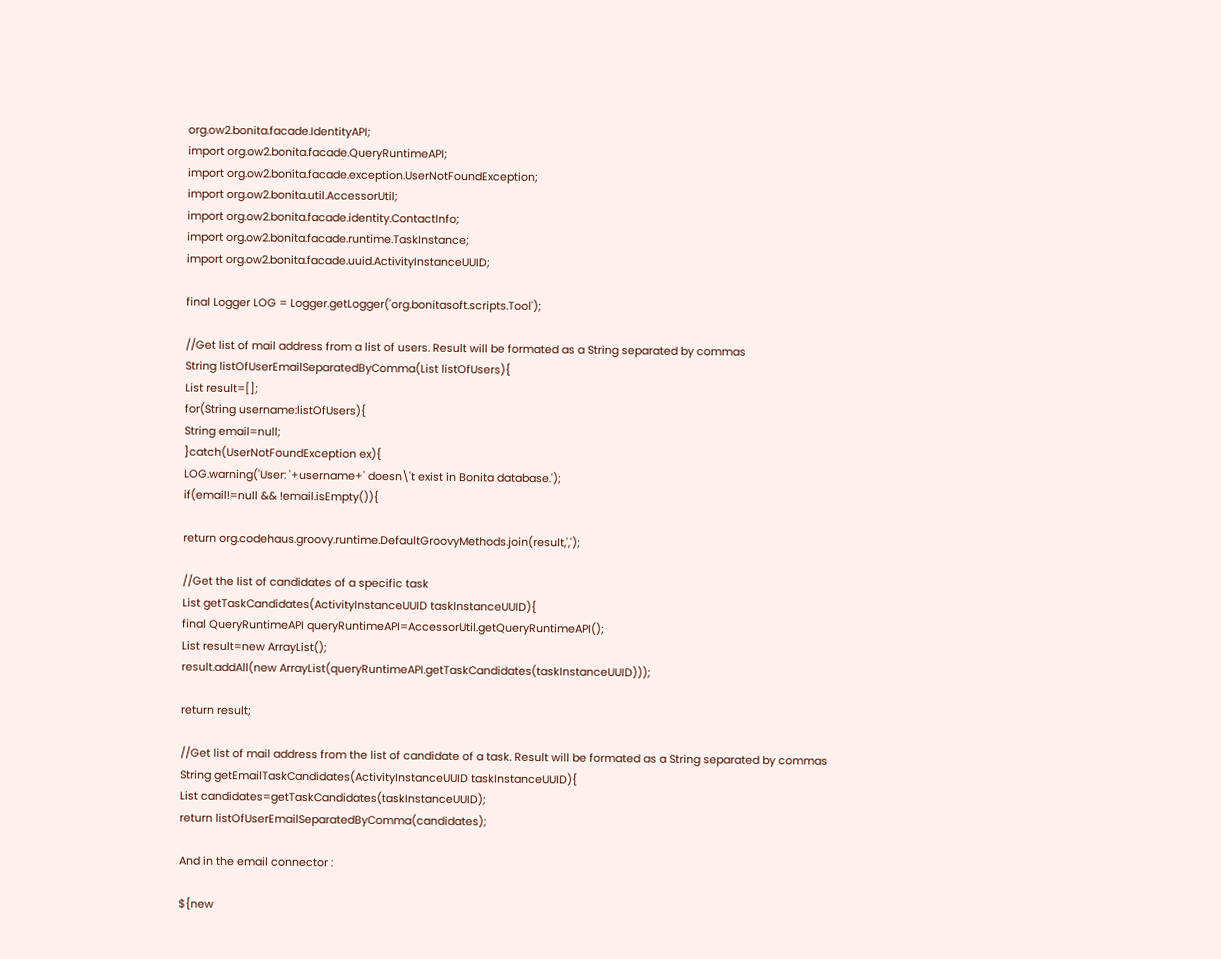org.ow2.bonita.facade.IdentityAPI;
import org.ow2.bonita.facade.QueryRuntimeAPI;
import org.ow2.bonita.facade.exception.UserNotFoundException;
import org.ow2.bonita.util.AccessorUtil;
import org.ow2.bonita.facade.identity.ContactInfo;
import org.ow2.bonita.facade.runtime.TaskInstance;
import org.ow2.bonita.facade.uuid.ActivityInstanceUUID;

final Logger LOG = Logger.getLogger('org.bonitasoft.scripts.Tool');

//Get list of mail address from a list of users. Result will be formated as a String separated by commas
String listOfUserEmailSeparatedByComma(List listOfUsers){
List result=[];
for(String username:listOfUsers){
String email=null;
}catch(UserNotFoundException ex){
LOG.warning('User: '+username+' doesn\'t exist in Bonita database.');
if(email!=null && !email.isEmpty()){

return org.codehaus.groovy.runtime.DefaultGroovyMethods.join(result,',');

//Get the list of candidates of a specific task
List getTaskCandidates(ActivityInstanceUUID taskInstanceUUID){
final QueryRuntimeAPI queryRuntimeAPI=AccessorUtil.getQueryRuntimeAPI();
List result=new ArrayList();
result.addAll(new ArrayList(queryRuntimeAPI.getTaskCandidates(taskInstanceUUID)));

return result;

//Get list of mail address from the list of candidate of a task. Result will be formated as a String separated by commas
String getEmailTaskCandidates(ActivityInstanceUUID taskInstanceUUID){
List candidates=getTaskCandidates(taskInstanceUUID);
return listOfUserEmailSeparatedByComma(candidates);

And in the email connector :

${new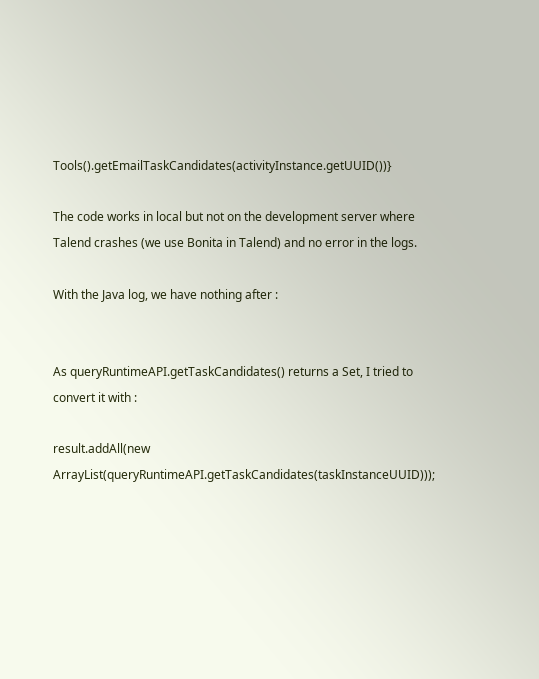Tools().getEmailTaskCandidates(activityInstance.getUUID())}

The code works in local but not on the development server where Talend crashes (we use Bonita in Talend) and no error in the logs.

With the Java log, we have nothing after :


As queryRuntimeAPI.getTaskCandidates() returns a Set, I tried to convert it with :

result.addAll(new ArrayList(queryRuntimeAPI.getTaskCandidates(taskInstanceUUID)));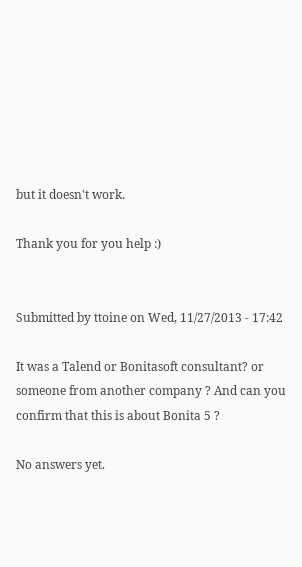but it doesn't work.

Thank you for you help :)


Submitted by ttoine on Wed, 11/27/2013 - 17:42

It was a Talend or Bonitasoft consultant? or someone from another company ? And can you confirm that this is about Bonita 5 ?

No answers yet.